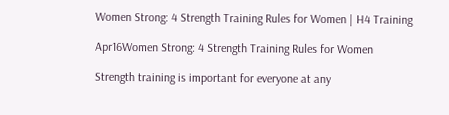Women Strong: 4 Strength Training Rules for Women | H4 Training

Apr16Women Strong: 4 Strength Training Rules for Women

Strength training is important for everyone at any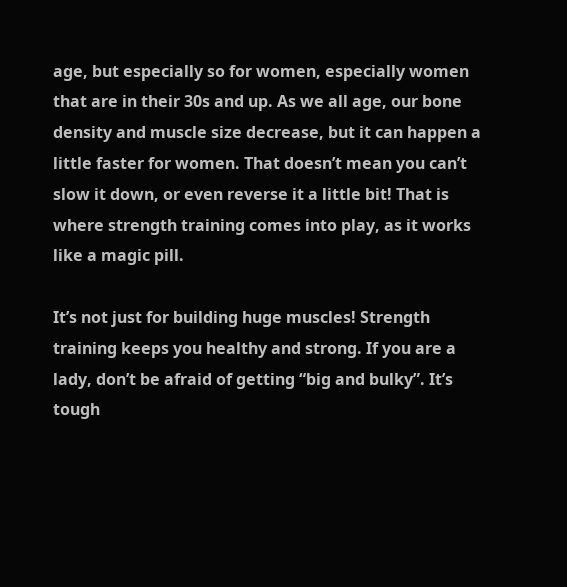age, but especially so for women, especially women that are in their 30s and up. As we all age, our bone density and muscle size decrease, but it can happen a little faster for women. That doesn’t mean you can’t slow it down, or even reverse it a little bit! That is where strength training comes into play, as it works like a magic pill.

It’s not just for building huge muscles! Strength training keeps you healthy and strong. If you are a lady, don’t be afraid of getting “big and bulky”. It’s tough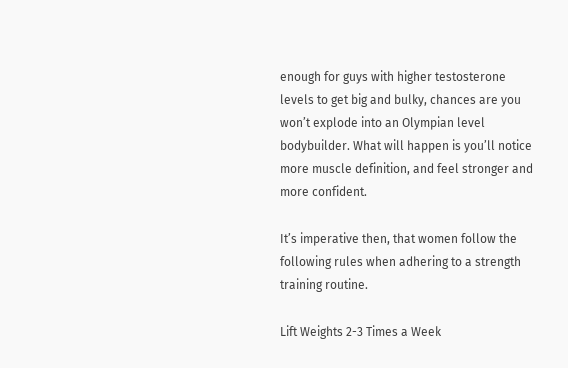enough for guys with higher testosterone levels to get big and bulky, chances are you won’t explode into an Olympian level bodybuilder. What will happen is you’ll notice more muscle definition, and feel stronger and more confident.

It’s imperative then, that women follow the following rules when adhering to a strength training routine.

Lift Weights 2-3 Times a Week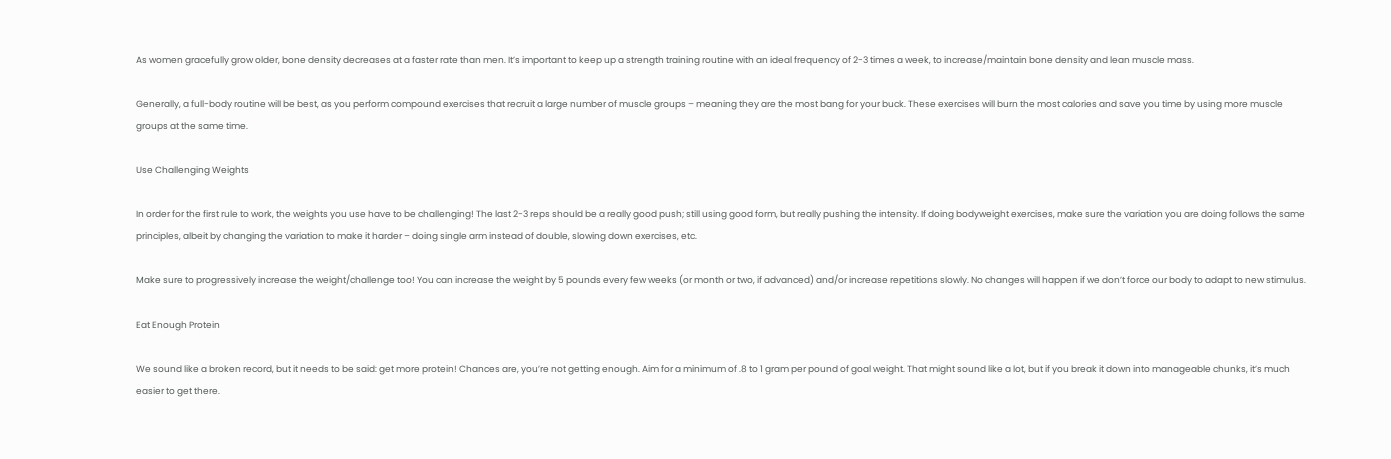As women gracefully grow older, bone density decreases at a faster rate than men. It’s important to keep up a strength training routine with an ideal frequency of 2-3 times a week, to increase/maintain bone density and lean muscle mass.

Generally, a full-body routine will be best, as you perform compound exercises that recruit a large number of muscle groups – meaning they are the most bang for your buck. These exercises will burn the most calories and save you time by using more muscle groups at the same time.

Use Challenging Weights

In order for the first rule to work, the weights you use have to be challenging! The last 2-3 reps should be a really good push; still using good form, but really pushing the intensity. If doing bodyweight exercises, make sure the variation you are doing follows the same principles, albeit by changing the variation to make it harder – doing single arm instead of double, slowing down exercises, etc.

Make sure to progressively increase the weight/challenge too! You can increase the weight by 5 pounds every few weeks (or month or two, if advanced) and/or increase repetitions slowly. No changes will happen if we don’t force our body to adapt to new stimulus.

Eat Enough Protein

We sound like a broken record, but it needs to be said: get more protein! Chances are, you’re not getting enough. Aim for a minimum of .8 to 1 gram per pound of goal weight. That might sound like a lot, but if you break it down into manageable chunks, it’s much easier to get there.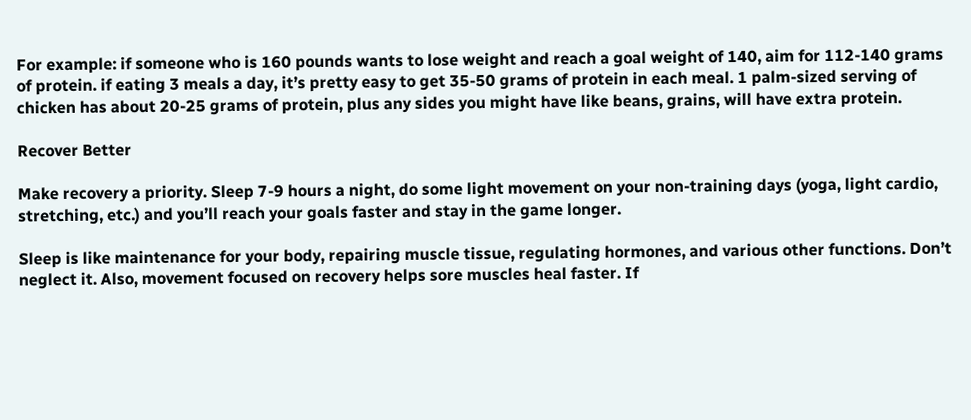For example: if someone who is 160 pounds wants to lose weight and reach a goal weight of 140, aim for 112-140 grams of protein. if eating 3 meals a day, it’s pretty easy to get 35-50 grams of protein in each meal. 1 palm-sized serving of chicken has about 20-25 grams of protein, plus any sides you might have like beans, grains, will have extra protein.

Recover Better

Make recovery a priority. Sleep 7-9 hours a night, do some light movement on your non-training days (yoga, light cardio, stretching, etc.) and you’ll reach your goals faster and stay in the game longer.

Sleep is like maintenance for your body, repairing muscle tissue, regulating hormones, and various other functions. Don’t neglect it. Also, movement focused on recovery helps sore muscles heal faster. If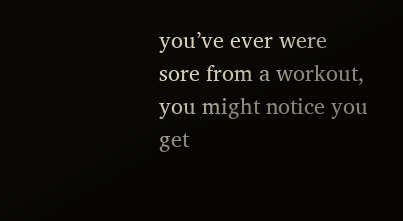you’ve ever were sore from a workout, you might notice you get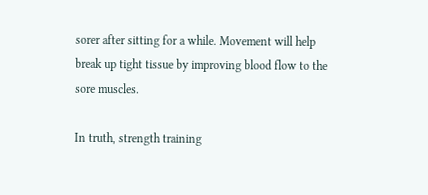sorer after sitting for a while. Movement will help break up tight tissue by improving blood flow to the sore muscles.

In truth, strength training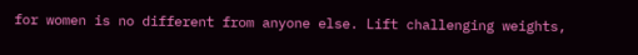for women is no different from anyone else. Lift challenging weights,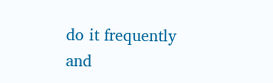do it frequently and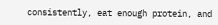consistently, eat enough protein, and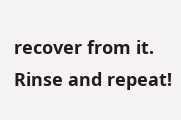recover from it. Rinse and repeat!